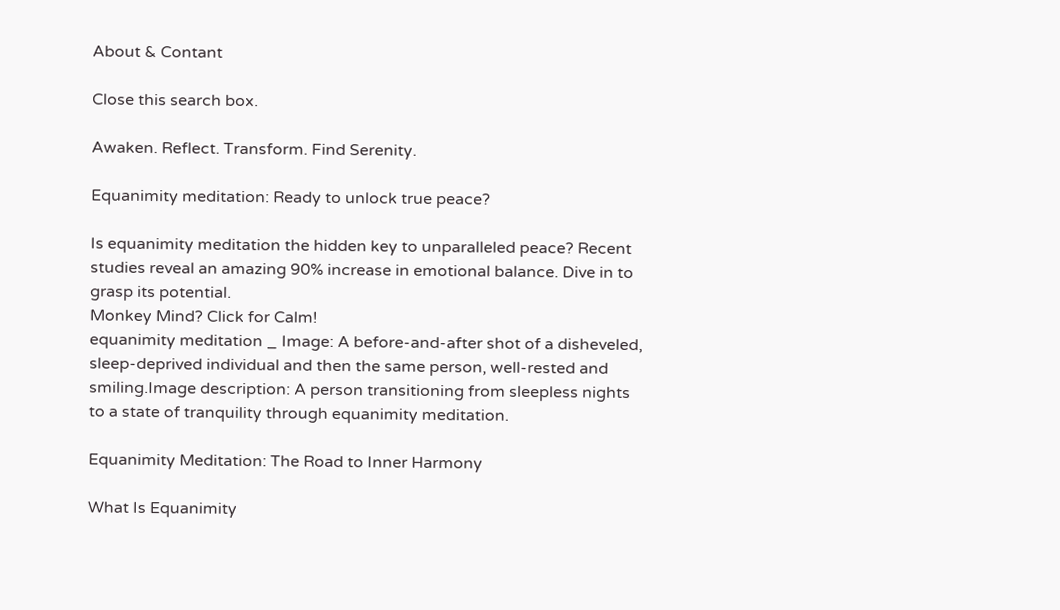About & Contant

Close this search box.

Awaken. Reflect. Transform. Find Serenity.

Equanimity meditation: Ready to unlock true peace?

Is equanimity meditation the hidden key to unparalleled peace? Recent studies reveal an amazing 90% increase in emotional balance. Dive in to grasp its potential.
Monkey Mind? Click for Calm!
equanimity meditation _ Image: A before-and-after shot of a disheveled, sleep-deprived individual and then the same person, well-rested and smiling.Image description: A person transitioning from sleepless nights to a state of tranquility through equanimity meditation.

Equanimity Meditation: The Road to Inner Harmony

What Is Equanimity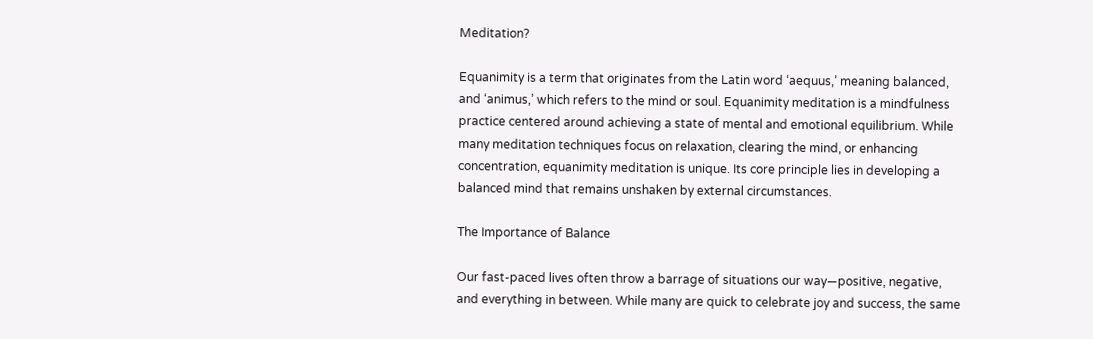Meditation?

Equanimity is a term that originates from the Latin word ‘aequus,’ meaning balanced, and ‘animus,’ which refers to the mind or soul. Equanimity meditation is a mindfulness practice centered around achieving a state of mental and emotional equilibrium. While many meditation techniques focus on relaxation, clearing the mind, or enhancing concentration, equanimity meditation is unique. Its core principle lies in developing a balanced mind that remains unshaken by external circumstances.

The Importance of Balance

Our fast-paced lives often throw a barrage of situations our way—positive, negative, and everything in between. While many are quick to celebrate joy and success, the same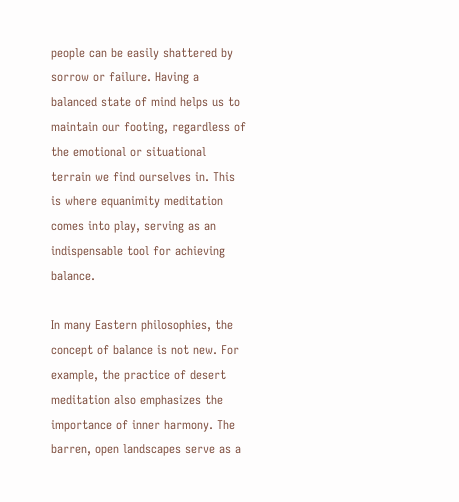people can be easily shattered by sorrow or failure. Having a balanced state of mind helps us to maintain our footing, regardless of the emotional or situational terrain we find ourselves in. This is where equanimity meditation comes into play, serving as an indispensable tool for achieving balance.

In many Eastern philosophies, the concept of balance is not new. For example, the practice of desert meditation also emphasizes the importance of inner harmony. The barren, open landscapes serve as a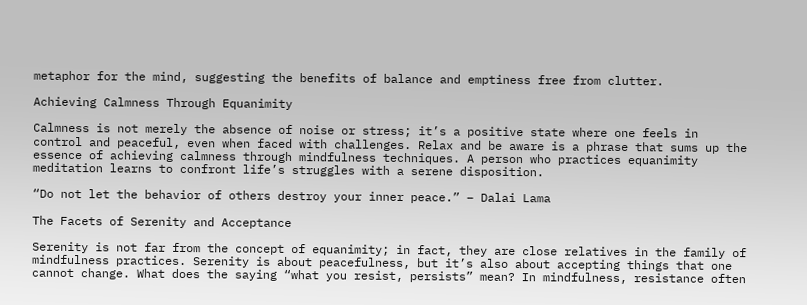metaphor for the mind, suggesting the benefits of balance and emptiness free from clutter.

Achieving Calmness Through Equanimity

Calmness is not merely the absence of noise or stress; it’s a positive state where one feels in control and peaceful, even when faced with challenges. Relax and be aware is a phrase that sums up the essence of achieving calmness through mindfulness techniques. A person who practices equanimity meditation learns to confront life’s struggles with a serene disposition.

“Do not let the behavior of others destroy your inner peace.” – Dalai Lama

The Facets of Serenity and Acceptance

Serenity is not far from the concept of equanimity; in fact, they are close relatives in the family of mindfulness practices. Serenity is about peacefulness, but it’s also about accepting things that one cannot change. What does the saying “what you resist, persists” mean? In mindfulness, resistance often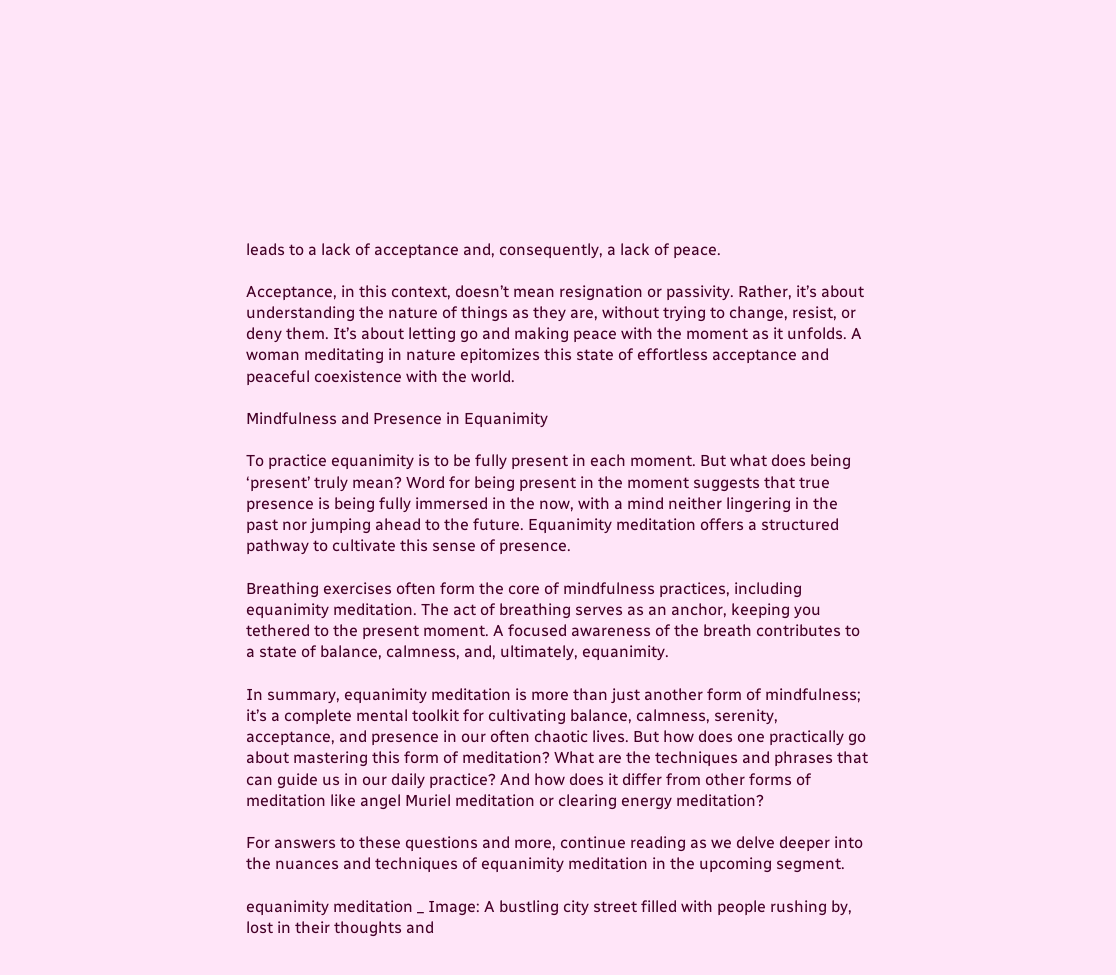leads to a lack of acceptance and, consequently, a lack of peace.

Acceptance, in this context, doesn’t mean resignation or passivity. Rather, it’s about understanding the nature of things as they are, without trying to change, resist, or deny them. It’s about letting go and making peace with the moment as it unfolds. A woman meditating in nature epitomizes this state of effortless acceptance and peaceful coexistence with the world.

Mindfulness and Presence in Equanimity

To practice equanimity is to be fully present in each moment. But what does being ‘present’ truly mean? Word for being present in the moment suggests that true presence is being fully immersed in the now, with a mind neither lingering in the past nor jumping ahead to the future. Equanimity meditation offers a structured pathway to cultivate this sense of presence.

Breathing exercises often form the core of mindfulness practices, including equanimity meditation. The act of breathing serves as an anchor, keeping you tethered to the present moment. A focused awareness of the breath contributes to a state of balance, calmness, and, ultimately, equanimity.

In summary, equanimity meditation is more than just another form of mindfulness; it’s a complete mental toolkit for cultivating balance, calmness, serenity, acceptance, and presence in our often chaotic lives. But how does one practically go about mastering this form of meditation? What are the techniques and phrases that can guide us in our daily practice? And how does it differ from other forms of meditation like angel Muriel meditation or clearing energy meditation?

For answers to these questions and more, continue reading as we delve deeper into the nuances and techniques of equanimity meditation in the upcoming segment.

equanimity meditation _ Image: A bustling city street filled with people rushing by, lost in their thoughts and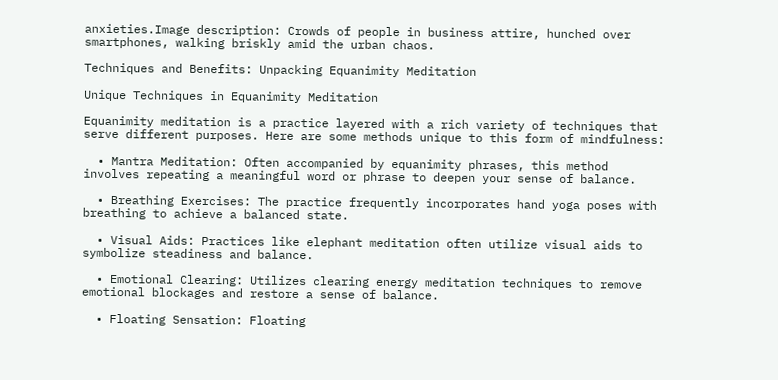anxieties.Image description: Crowds of people in business attire, hunched over smartphones, walking briskly amid the urban chaos.

Techniques and Benefits: Unpacking Equanimity Meditation

Unique Techniques in Equanimity Meditation

Equanimity meditation is a practice layered with a rich variety of techniques that serve different purposes. Here are some methods unique to this form of mindfulness:

  • Mantra Meditation: Often accompanied by equanimity phrases, this method involves repeating a meaningful word or phrase to deepen your sense of balance.

  • Breathing Exercises: The practice frequently incorporates hand yoga poses with breathing to achieve a balanced state.

  • Visual Aids: Practices like elephant meditation often utilize visual aids to symbolize steadiness and balance.

  • Emotional Clearing: Utilizes clearing energy meditation techniques to remove emotional blockages and restore a sense of balance.

  • Floating Sensation: Floating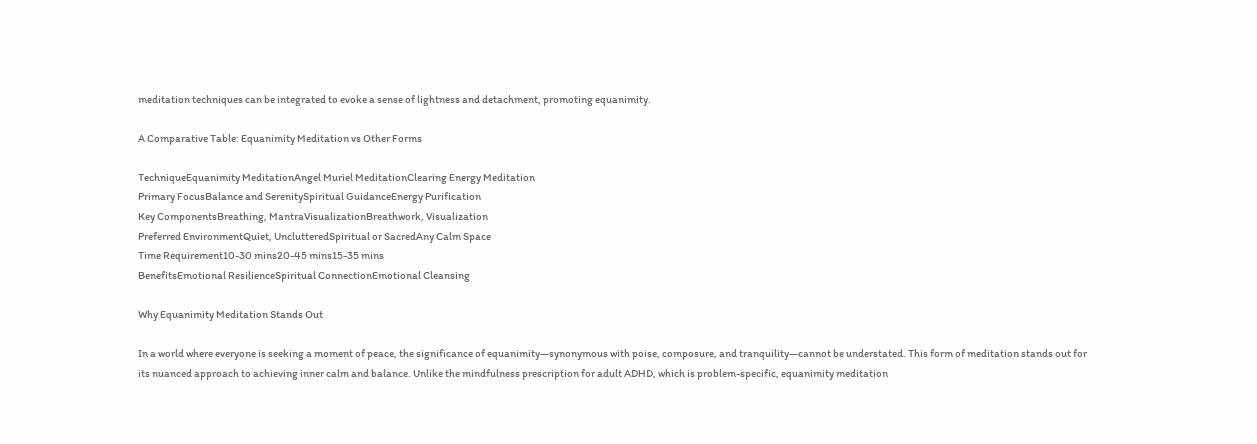meditation techniques can be integrated to evoke a sense of lightness and detachment, promoting equanimity.

A Comparative Table: Equanimity Meditation vs Other Forms

TechniqueEquanimity MeditationAngel Muriel MeditationClearing Energy Meditation
Primary FocusBalance and SerenitySpiritual GuidanceEnergy Purification
Key ComponentsBreathing, MantraVisualizationBreathwork, Visualization
Preferred EnvironmentQuiet, UnclutteredSpiritual or SacredAny Calm Space
Time Requirement10-30 mins20-45 mins15-35 mins
BenefitsEmotional ResilienceSpiritual ConnectionEmotional Cleansing

Why Equanimity Meditation Stands Out

In a world where everyone is seeking a moment of peace, the significance of equanimity—synonymous with poise, composure, and tranquility—cannot be understated. This form of meditation stands out for its nuanced approach to achieving inner calm and balance. Unlike the mindfulness prescription for adult ADHD, which is problem-specific, equanimity meditation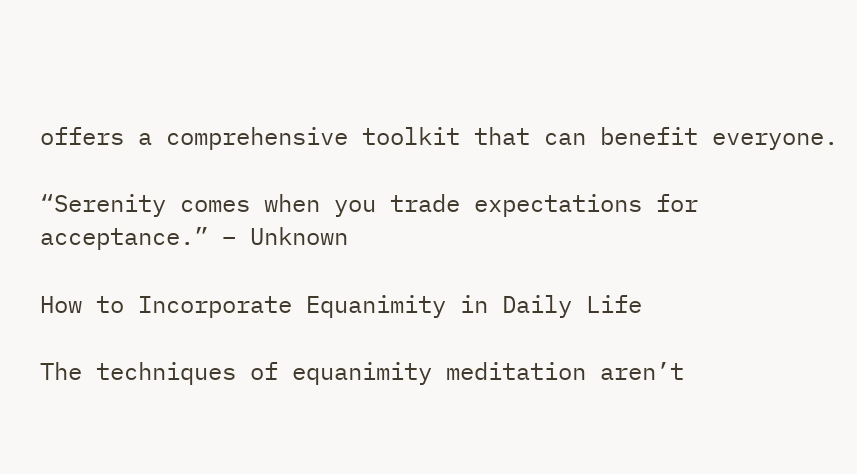offers a comprehensive toolkit that can benefit everyone.

“Serenity comes when you trade expectations for acceptance.” – Unknown

How to Incorporate Equanimity in Daily Life

The techniques of equanimity meditation aren’t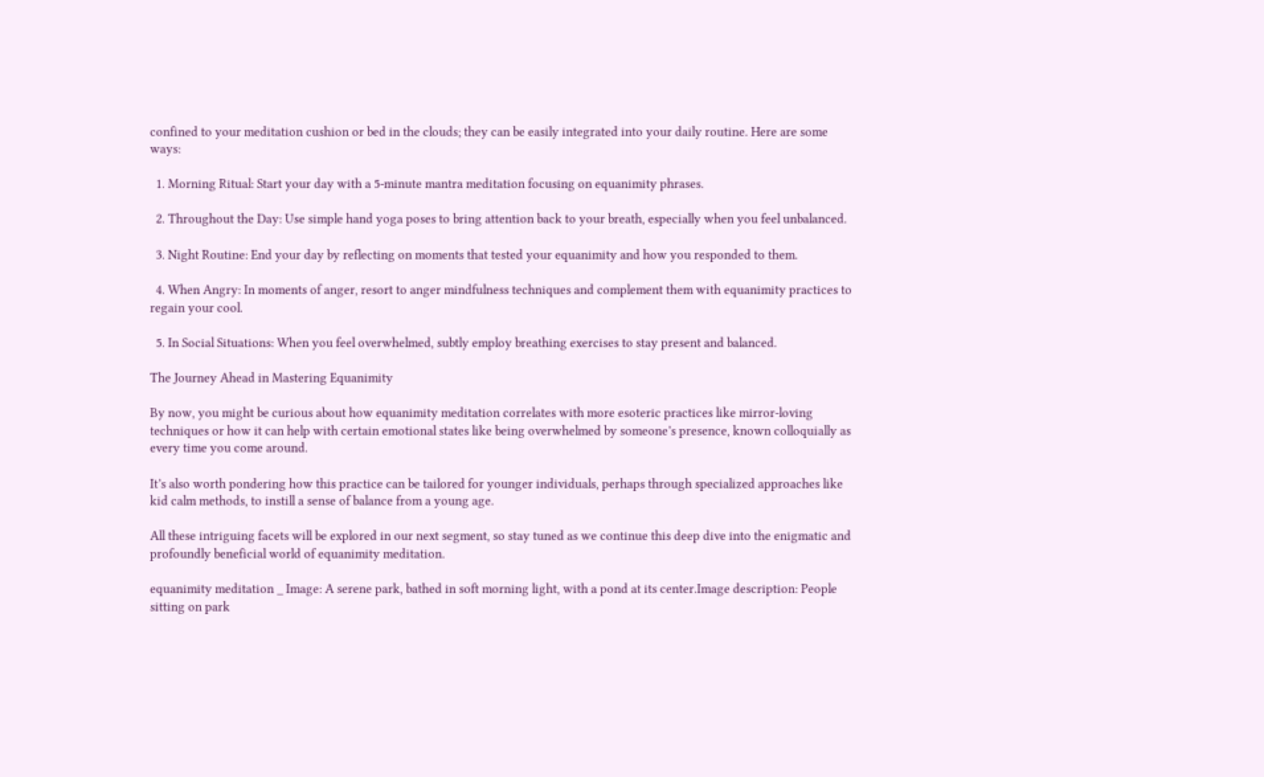confined to your meditation cushion or bed in the clouds; they can be easily integrated into your daily routine. Here are some ways:

  1. Morning Ritual: Start your day with a 5-minute mantra meditation focusing on equanimity phrases.

  2. Throughout the Day: Use simple hand yoga poses to bring attention back to your breath, especially when you feel unbalanced.

  3. Night Routine: End your day by reflecting on moments that tested your equanimity and how you responded to them.

  4. When Angry: In moments of anger, resort to anger mindfulness techniques and complement them with equanimity practices to regain your cool.

  5. In Social Situations: When you feel overwhelmed, subtly employ breathing exercises to stay present and balanced.

The Journey Ahead in Mastering Equanimity

By now, you might be curious about how equanimity meditation correlates with more esoteric practices like mirror-loving techniques or how it can help with certain emotional states like being overwhelmed by someone’s presence, known colloquially as every time you come around.

It’s also worth pondering how this practice can be tailored for younger individuals, perhaps through specialized approaches like kid calm methods, to instill a sense of balance from a young age.

All these intriguing facets will be explored in our next segment, so stay tuned as we continue this deep dive into the enigmatic and profoundly beneficial world of equanimity meditation.

equanimity meditation _ Image: A serene park, bathed in soft morning light, with a pond at its center.Image description: People sitting on park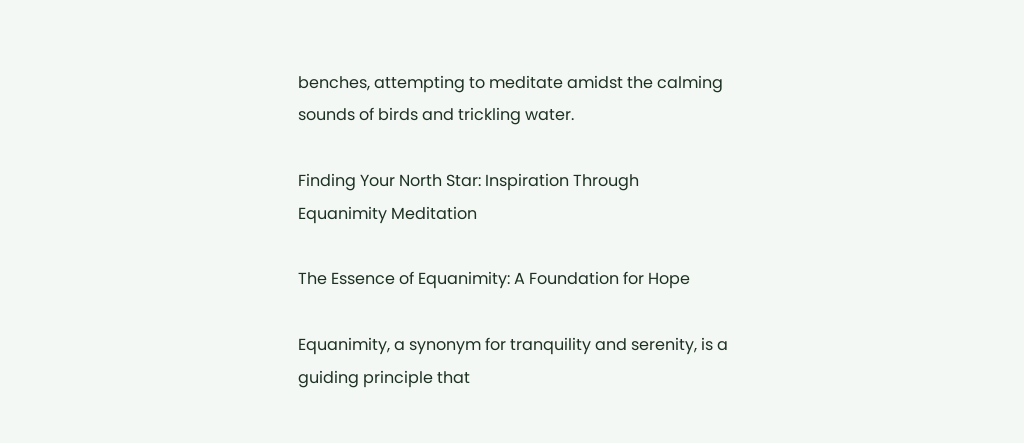benches, attempting to meditate amidst the calming sounds of birds and trickling water.

Finding Your North Star: Inspiration Through Equanimity Meditation

The Essence of Equanimity: A Foundation for Hope

Equanimity, a synonym for tranquility and serenity, is a guiding principle that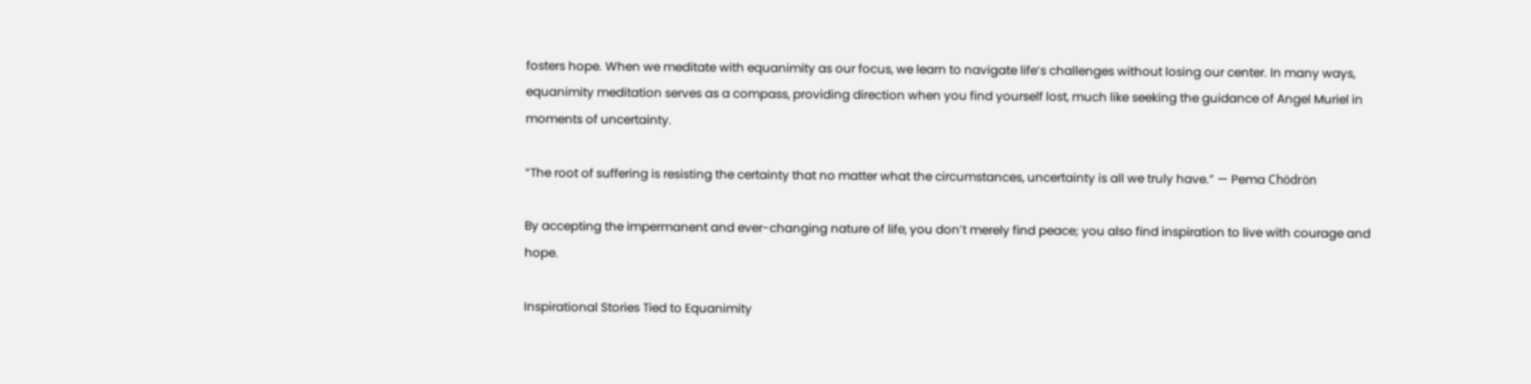fosters hope. When we meditate with equanimity as our focus, we learn to navigate life’s challenges without losing our center. In many ways, equanimity meditation serves as a compass, providing direction when you find yourself lost, much like seeking the guidance of Angel Muriel in moments of uncertainty.

“The root of suffering is resisting the certainty that no matter what the circumstances, uncertainty is all we truly have.” — Pema Chödrön

By accepting the impermanent and ever-changing nature of life, you don’t merely find peace; you also find inspiration to live with courage and hope.

Inspirational Stories Tied to Equanimity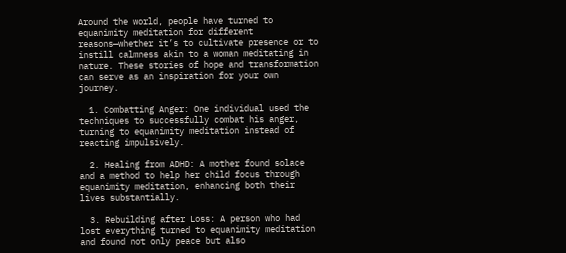Around the world, people have turned to equanimity meditation for different reasons—whether it’s to cultivate presence or to instill calmness akin to a woman meditating in nature. These stories of hope and transformation can serve as an inspiration for your own journey.

  1. Combatting Anger: One individual used the techniques to successfully combat his anger, turning to equanimity meditation instead of reacting impulsively.

  2. Healing from ADHD: A mother found solace and a method to help her child focus through equanimity meditation, enhancing both their lives substantially.

  3. Rebuilding after Loss: A person who had lost everything turned to equanimity meditation and found not only peace but also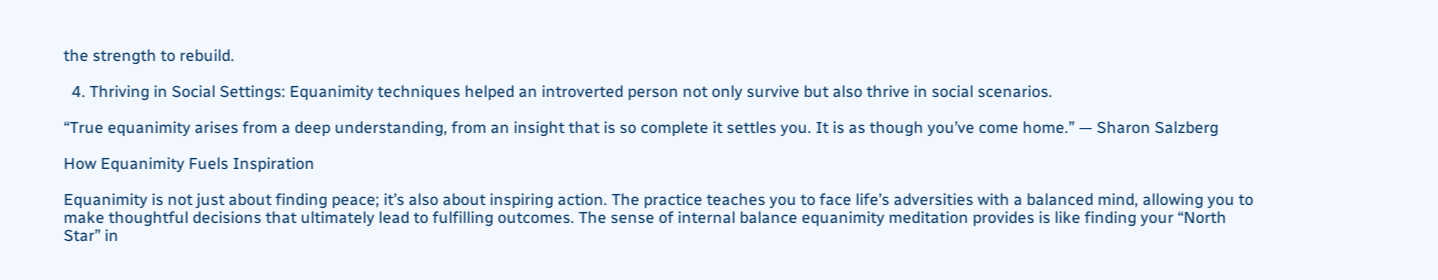the strength to rebuild.

  4. Thriving in Social Settings: Equanimity techniques helped an introverted person not only survive but also thrive in social scenarios.

“True equanimity arises from a deep understanding, from an insight that is so complete it settles you. It is as though you’ve come home.” — Sharon Salzberg

How Equanimity Fuels Inspiration

Equanimity is not just about finding peace; it’s also about inspiring action. The practice teaches you to face life’s adversities with a balanced mind, allowing you to make thoughtful decisions that ultimately lead to fulfilling outcomes. The sense of internal balance equanimity meditation provides is like finding your “North Star” in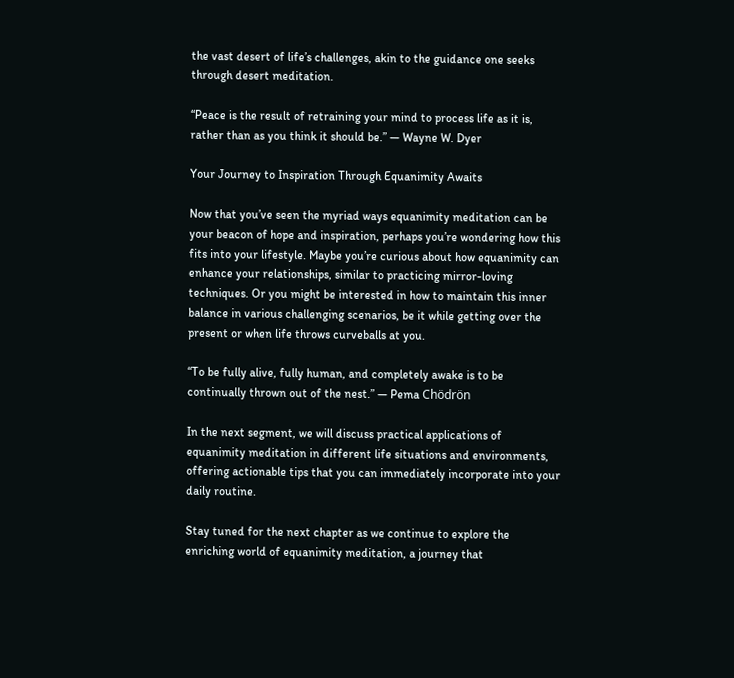the vast desert of life’s challenges, akin to the guidance one seeks through desert meditation.

“Peace is the result of retraining your mind to process life as it is, rather than as you think it should be.” — Wayne W. Dyer

Your Journey to Inspiration Through Equanimity Awaits

Now that you’ve seen the myriad ways equanimity meditation can be your beacon of hope and inspiration, perhaps you’re wondering how this fits into your lifestyle. Maybe you’re curious about how equanimity can enhance your relationships, similar to practicing mirror-loving techniques. Or you might be interested in how to maintain this inner balance in various challenging scenarios, be it while getting over the present or when life throws curveballs at you.

“To be fully alive, fully human, and completely awake is to be continually thrown out of the nest.” — Pema Chödrön

In the next segment, we will discuss practical applications of equanimity meditation in different life situations and environments, offering actionable tips that you can immediately incorporate into your daily routine.

Stay tuned for the next chapter as we continue to explore the enriching world of equanimity meditation, a journey that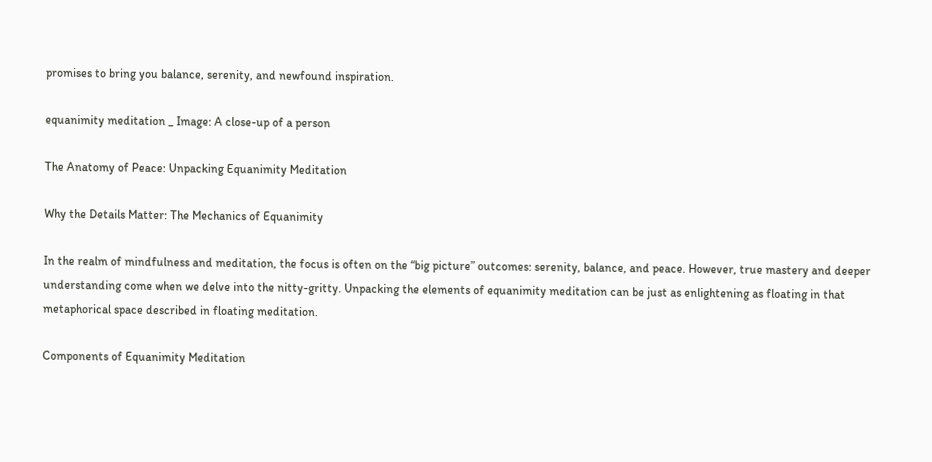promises to bring you balance, serenity, and newfound inspiration.

equanimity meditation _ Image: A close-up of a person

The Anatomy of Peace: Unpacking Equanimity Meditation

Why the Details Matter: The Mechanics of Equanimity

In the realm of mindfulness and meditation, the focus is often on the “big picture” outcomes: serenity, balance, and peace. However, true mastery and deeper understanding come when we delve into the nitty-gritty. Unpacking the elements of equanimity meditation can be just as enlightening as floating in that metaphorical space described in floating meditation.

Components of Equanimity Meditation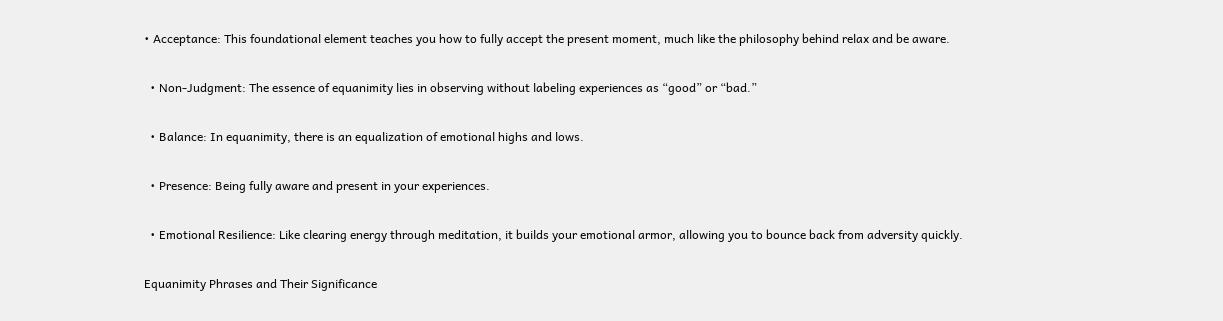• Acceptance: This foundational element teaches you how to fully accept the present moment, much like the philosophy behind relax and be aware.

  • Non-Judgment: The essence of equanimity lies in observing without labeling experiences as “good” or “bad.”

  • Balance: In equanimity, there is an equalization of emotional highs and lows.

  • Presence: Being fully aware and present in your experiences.

  • Emotional Resilience: Like clearing energy through meditation, it builds your emotional armor, allowing you to bounce back from adversity quickly.

Equanimity Phrases and Their Significance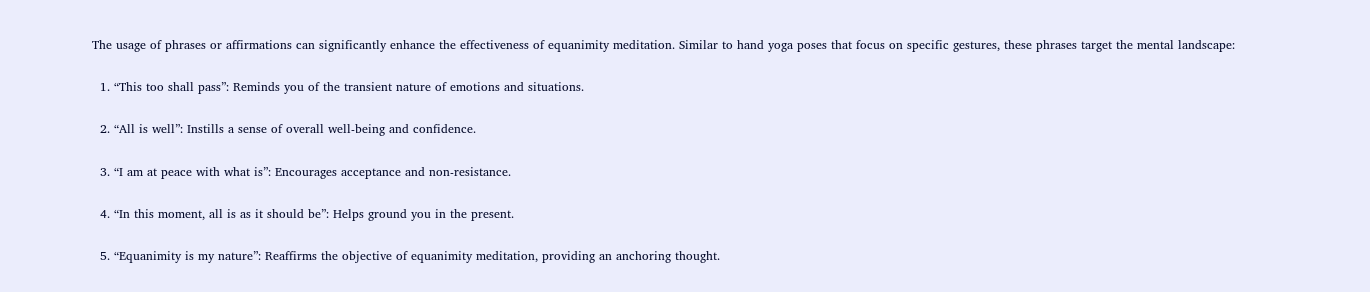The usage of phrases or affirmations can significantly enhance the effectiveness of equanimity meditation. Similar to hand yoga poses that focus on specific gestures, these phrases target the mental landscape:

  1. “This too shall pass”: Reminds you of the transient nature of emotions and situations.

  2. “All is well”: Instills a sense of overall well-being and confidence.

  3. “I am at peace with what is”: Encourages acceptance and non-resistance.

  4. “In this moment, all is as it should be”: Helps ground you in the present.

  5. “Equanimity is my nature”: Reaffirms the objective of equanimity meditation, providing an anchoring thought.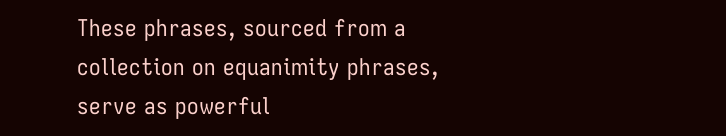These phrases, sourced from a collection on equanimity phrases, serve as powerful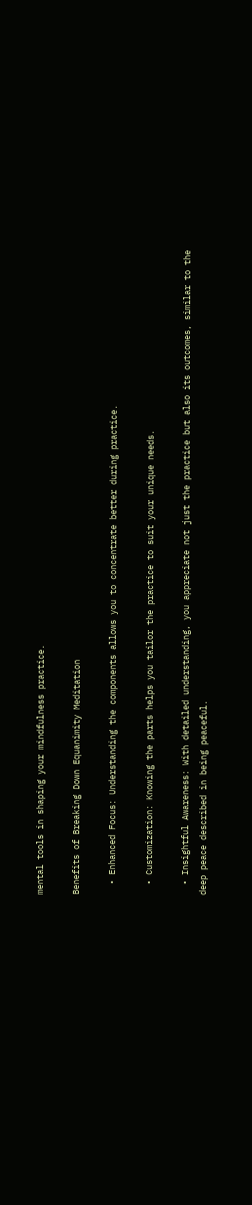mental tools in shaping your mindfulness practice.

Benefits of Breaking Down Equanimity Meditation

  • Enhanced Focus: Understanding the components allows you to concentrate better during practice.

  • Customization: Knowing the parts helps you tailor the practice to suit your unique needs.

  • Insightful Awareness: With detailed understanding, you appreciate not just the practice but also its outcomes, similar to the deep peace described in being peaceful.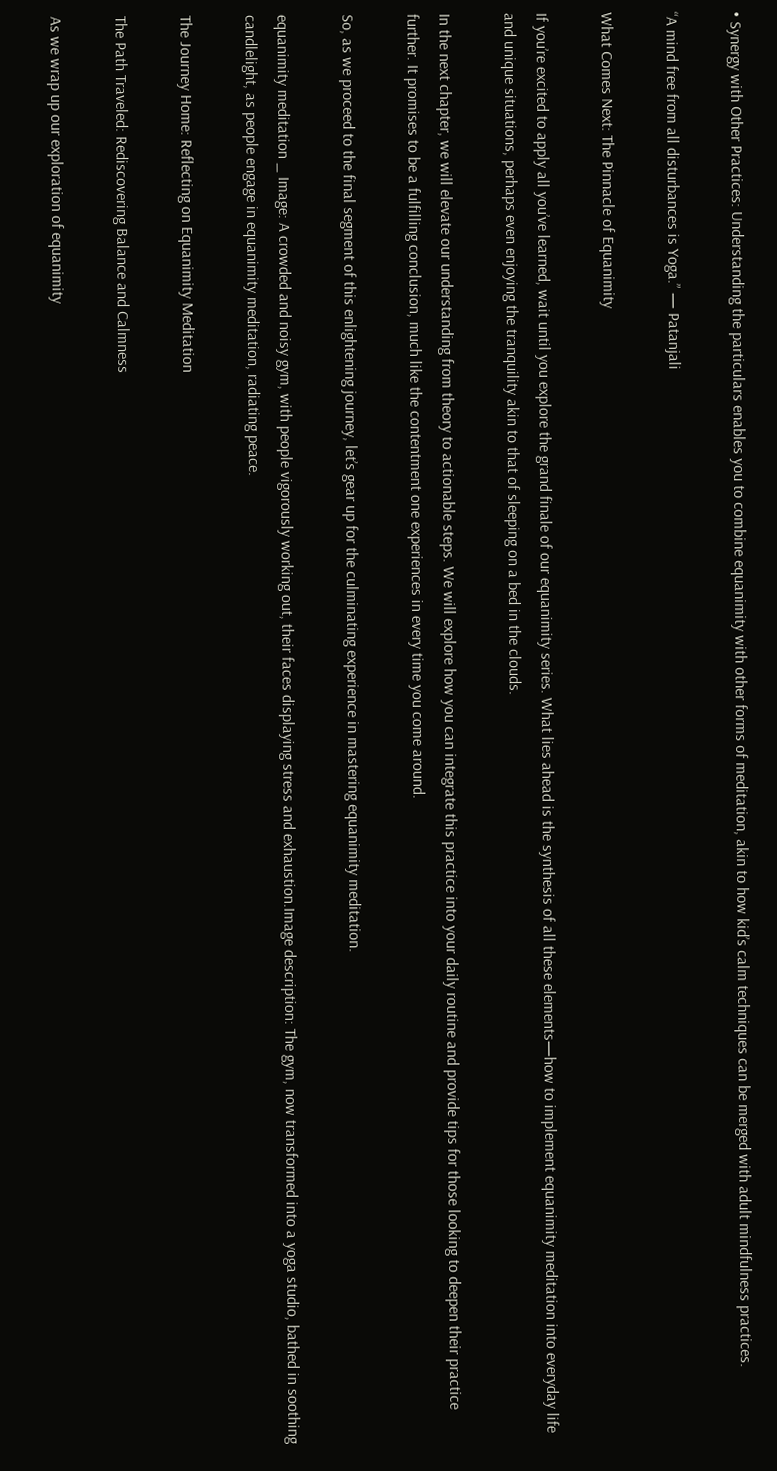• Synergy with Other Practices: Understanding the particulars enables you to combine equanimity with other forms of meditation, akin to how kid’s calm techniques can be merged with adult mindfulness practices.

“A mind free from all disturbances is Yoga.” — Patanjali

What Comes Next: The Pinnacle of Equanimity

If you’re excited to apply all you’ve learned, wait until you explore the grand finale of our equanimity series. What lies ahead is the synthesis of all these elements—how to implement equanimity meditation into everyday life and unique situations, perhaps even enjoying the tranquility akin to that of sleeping on a bed in the clouds.

In the next chapter, we will elevate our understanding from theory to actionable steps. We will explore how you can integrate this practice into your daily routine and provide tips for those looking to deepen their practice further. It promises to be a fulfilling conclusion, much like the contentment one experiences in every time you come around.

So, as we proceed to the final segment of this enlightening journey, let’s gear up for the culminating experience in mastering equanimity meditation.

equanimity meditation _ Image: A crowded and noisy gym, with people vigorously working out, their faces displaying stress and exhaustion.Image description: The gym, now transformed into a yoga studio, bathed in soothing candlelight, as people engage in equanimity meditation, radiating peace.

The Journey Home: Reflecting on Equanimity Meditation

The Path Traveled: Rediscovering Balance and Calmness

As we wrap up our exploration of equanimity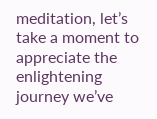meditation, let’s take a moment to appreciate the enlightening journey we’ve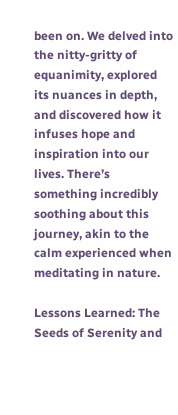been on. We delved into the nitty-gritty of equanimity, explored its nuances in depth, and discovered how it infuses hope and inspiration into our lives. There’s something incredibly soothing about this journey, akin to the calm experienced when meditating in nature.

Lessons Learned: The Seeds of Serenity and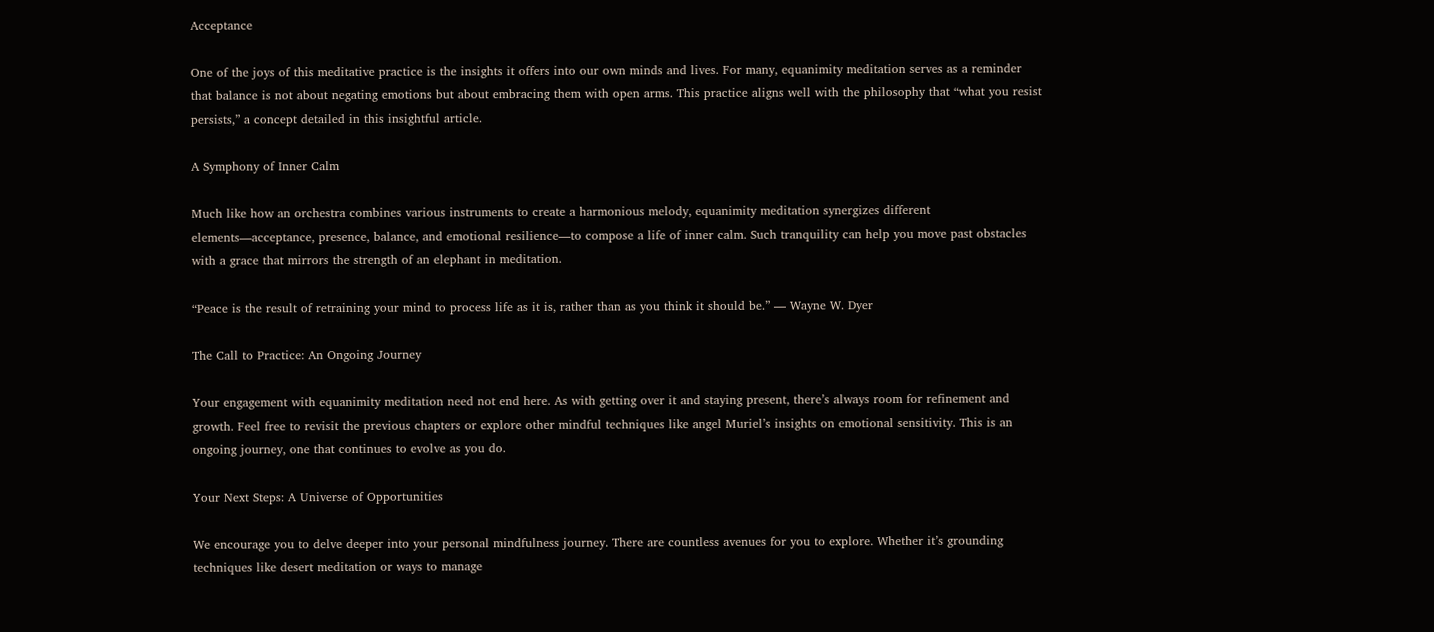Acceptance

One of the joys of this meditative practice is the insights it offers into our own minds and lives. For many, equanimity meditation serves as a reminder that balance is not about negating emotions but about embracing them with open arms. This practice aligns well with the philosophy that “what you resist persists,” a concept detailed in this insightful article.

A Symphony of Inner Calm

Much like how an orchestra combines various instruments to create a harmonious melody, equanimity meditation synergizes different elements—acceptance, presence, balance, and emotional resilience—to compose a life of inner calm. Such tranquility can help you move past obstacles with a grace that mirrors the strength of an elephant in meditation.

“Peace is the result of retraining your mind to process life as it is, rather than as you think it should be.” — Wayne W. Dyer

The Call to Practice: An Ongoing Journey

Your engagement with equanimity meditation need not end here. As with getting over it and staying present, there’s always room for refinement and growth. Feel free to revisit the previous chapters or explore other mindful techniques like angel Muriel’s insights on emotional sensitivity. This is an ongoing journey, one that continues to evolve as you do.

Your Next Steps: A Universe of Opportunities

We encourage you to delve deeper into your personal mindfulness journey. There are countless avenues for you to explore. Whether it’s grounding techniques like desert meditation or ways to manage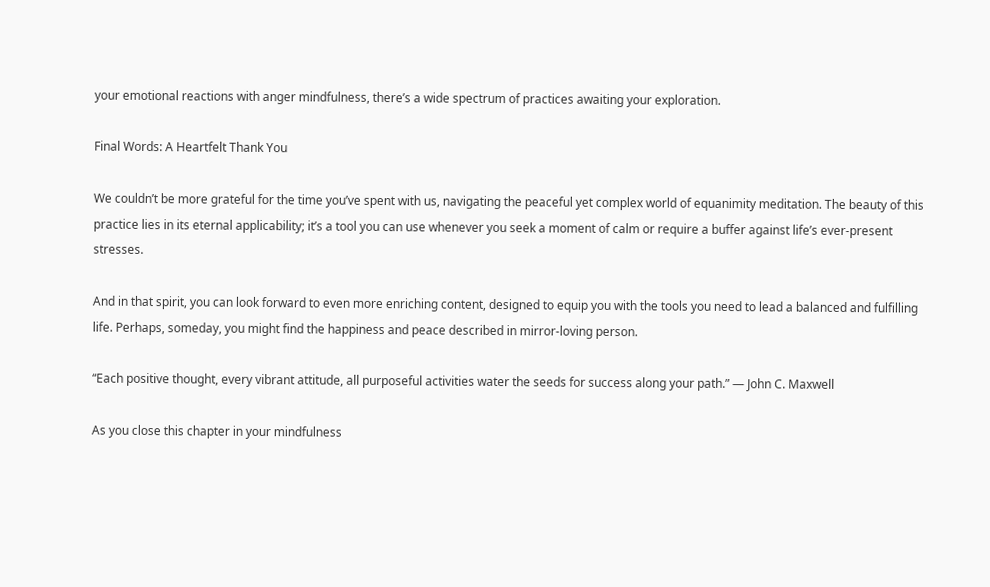your emotional reactions with anger mindfulness, there’s a wide spectrum of practices awaiting your exploration.

Final Words: A Heartfelt Thank You

We couldn’t be more grateful for the time you’ve spent with us, navigating the peaceful yet complex world of equanimity meditation. The beauty of this practice lies in its eternal applicability; it’s a tool you can use whenever you seek a moment of calm or require a buffer against life’s ever-present stresses.

And in that spirit, you can look forward to even more enriching content, designed to equip you with the tools you need to lead a balanced and fulfilling life. Perhaps, someday, you might find the happiness and peace described in mirror-loving person.

“Each positive thought, every vibrant attitude, all purposeful activities water the seeds for success along your path.” — John C. Maxwell

As you close this chapter in your mindfulness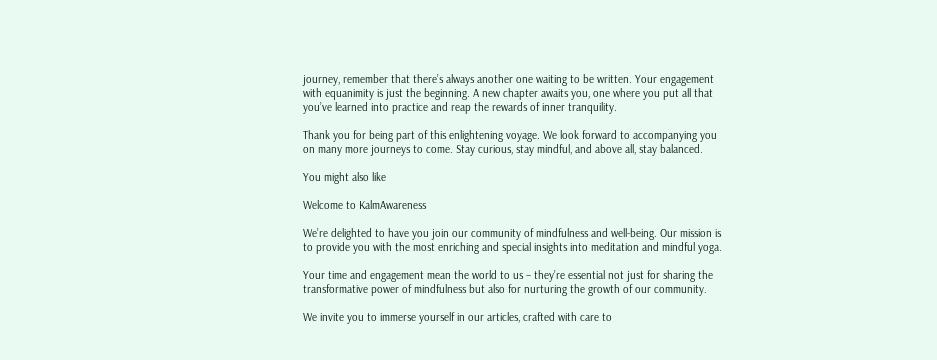journey, remember that there’s always another one waiting to be written. Your engagement with equanimity is just the beginning. A new chapter awaits you, one where you put all that you’ve learned into practice and reap the rewards of inner tranquility.

Thank you for being part of this enlightening voyage. We look forward to accompanying you on many more journeys to come. Stay curious, stay mindful, and above all, stay balanced.

You might also like

Welcome to KalmAwareness

We’re delighted to have you join our community of mindfulness and well-being. Our mission is to provide you with the most enriching and special insights into meditation and mindful yoga.

Your time and engagement mean the world to us – they’re essential not just for sharing the transformative power of mindfulness but also for nurturing the growth of our community.

We invite you to immerse yourself in our articles, crafted with care to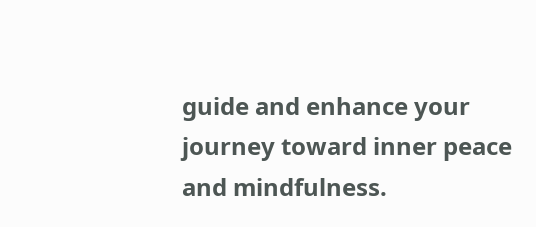guide and enhance your journey toward inner peace and mindfulness.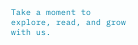Take a moment to explore, read, and grow with us.